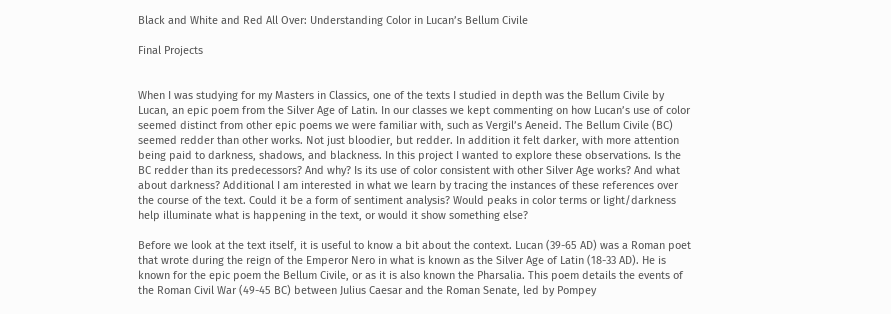Black and White and Red All Over: Understanding Color in Lucan’s Bellum Civile

Final Projects


When I was studying for my Masters in Classics, one of the texts I studied in depth was the Bellum Civile by Lucan, an epic poem from the Silver Age of Latin. In our classes we kept commenting on how Lucan’s use of color seemed distinct from other epic poems we were familiar with, such as Vergil’s Aeneid. The Bellum Civile (BC) seemed redder than other works. Not just bloodier, but redder. In addition it felt darker, with more attention being paid to darkness, shadows, and blackness. In this project I wanted to explore these observations. Is the BC redder than its predecessors? And why? Is its use of color consistent with other Silver Age works? And what about darkness? Additional I am interested in what we learn by tracing the instances of these references over the course of the text. Could it be a form of sentiment analysis? Would peaks in color terms or light/darkness help illuminate what is happening in the text, or would it show something else?

Before we look at the text itself, it is useful to know a bit about the context. Lucan (39-65 AD) was a Roman poet that wrote during the reign of the Emperor Nero in what is known as the Silver Age of Latin (18-33 AD). He is known for the epic poem the Bellum Civile, or as it is also known the Pharsalia. This poem details the events of the Roman Civil War (49-45 BC) between Julius Caesar and the Roman Senate, led by Pompey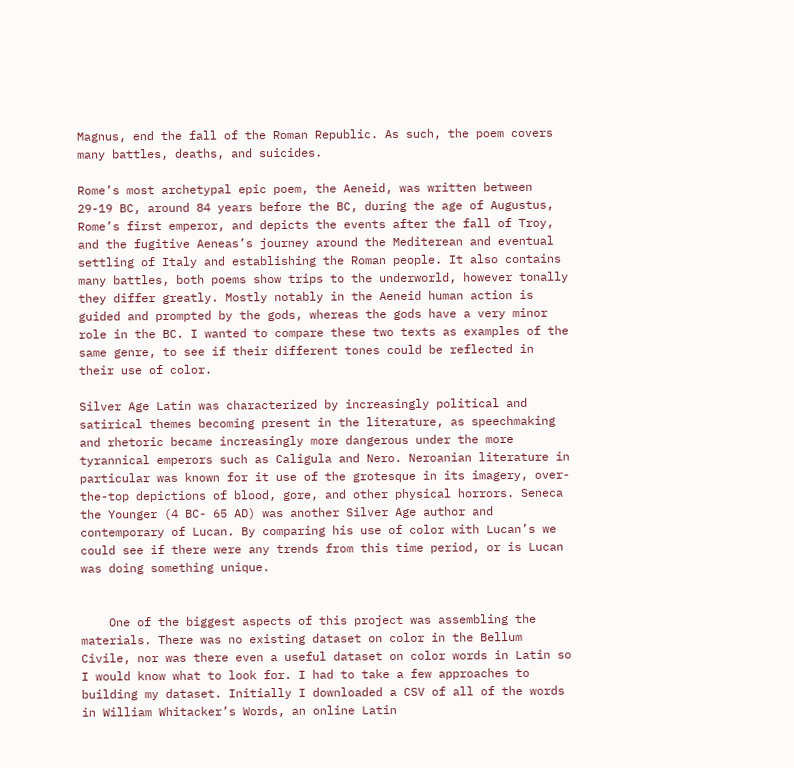Magnus, end the fall of the Roman Republic. As such, the poem covers many battles, deaths, and suicides.

Rome’s most archetypal epic poem, the Aeneid, was written between 29-19 BC, around 84 years before the BC, during the age of Augustus, Rome’s first emperor, and depicts the events after the fall of Troy, and the fugitive Aeneas’s journey around the Mediterean and eventual settling of Italy and establishing the Roman people. It also contains many battles, both poems show trips to the underworld, however tonally they differ greatly. Mostly notably in the Aeneid human action is guided and prompted by the gods, whereas the gods have a very minor role in the BC. I wanted to compare these two texts as examples of the same genre, to see if their different tones could be reflected in their use of color.

Silver Age Latin was characterized by increasingly political and satirical themes becoming present in the literature, as speechmaking and rhetoric became increasingly more dangerous under the more tyrannical emperors such as Caligula and Nero. Neroanian literature in particular was known for it use of the grotesque in its imagery, over-the-top depictions of blood, gore, and other physical horrors. Seneca the Younger (4 BC- 65 AD) was another Silver Age author and contemporary of Lucan. By comparing his use of color with Lucan’s we could see if there were any trends from this time period, or is Lucan was doing something unique.


    One of the biggest aspects of this project was assembling the materials. There was no existing dataset on color in the Bellum Civile, nor was there even a useful dataset on color words in Latin so I would know what to look for. I had to take a few approaches to building my dataset. Initially I downloaded a CSV of all of the words in William Whitacker’s Words, an online Latin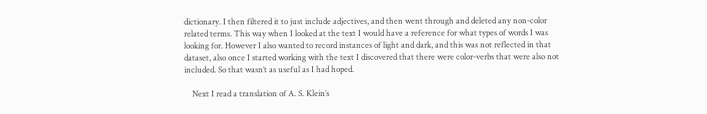dictionary. I then filtered it to just include adjectives, and then went through and deleted any non-color related terms. This way when I looked at the text I would have a reference for what types of words I was looking for. However I also wanted to record instances of light and dark, and this was not reflected in that dataset, also once I started working with the text I discovered that there were color-verbs that were also not included. So that wasn’t as useful as I had hoped.

    Next I read a translation of A. S. Klein’s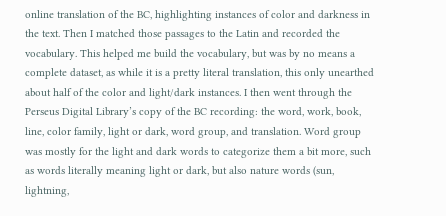online translation of the BC, highlighting instances of color and darkness in the text. Then I matched those passages to the Latin and recorded the vocabulary. This helped me build the vocabulary, but was by no means a complete dataset, as while it is a pretty literal translation, this only unearthed about half of the color and light/dark instances. I then went through the Perseus Digital Library’s copy of the BC recording: the word, work, book, line, color family, light or dark, word group, and translation. Word group was mostly for the light and dark words to categorize them a bit more, such as words literally meaning light or dark, but also nature words (sun, lightning,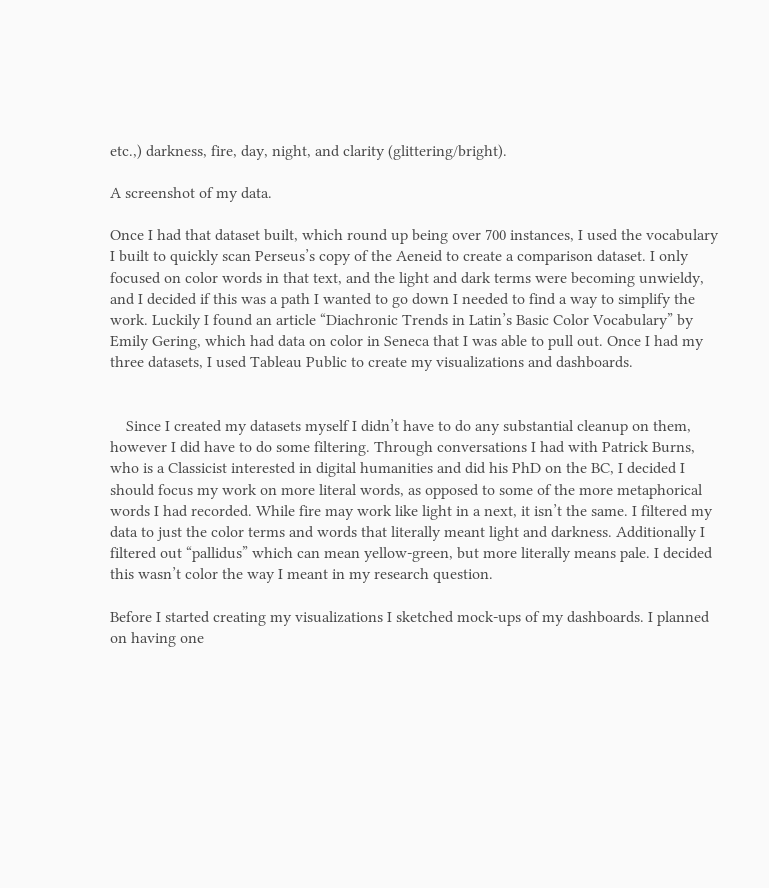etc.,) darkness, fire, day, night, and clarity (glittering/bright).

A screenshot of my data.

Once I had that dataset built, which round up being over 700 instances, I used the vocabulary I built to quickly scan Perseus’s copy of the Aeneid to create a comparison dataset. I only focused on color words in that text, and the light and dark terms were becoming unwieldy, and I decided if this was a path I wanted to go down I needed to find a way to simplify the work. Luckily I found an article “Diachronic Trends in Latin’s Basic Color Vocabulary” by Emily Gering, which had data on color in Seneca that I was able to pull out. Once I had my three datasets, I used Tableau Public to create my visualizations and dashboards.


    Since I created my datasets myself I didn’t have to do any substantial cleanup on them, however I did have to do some filtering. Through conversations I had with Patrick Burns, who is a Classicist interested in digital humanities and did his PhD on the BC, I decided I should focus my work on more literal words, as opposed to some of the more metaphorical words I had recorded. While fire may work like light in a next, it isn’t the same. I filtered my data to just the color terms and words that literally meant light and darkness. Additionally I filtered out “pallidus” which can mean yellow-green, but more literally means pale. I decided this wasn’t color the way I meant in my research question.

Before I started creating my visualizations I sketched mock-ups of my dashboards. I planned on having one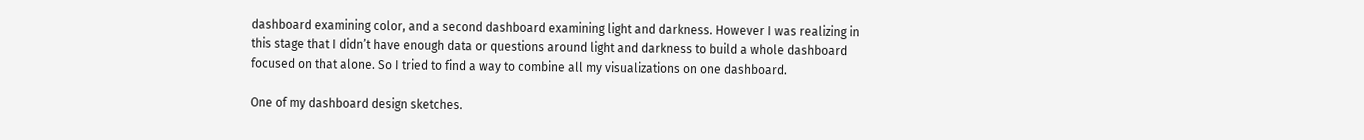dashboard examining color, and a second dashboard examining light and darkness. However I was realizing in this stage that I didn’t have enough data or questions around light and darkness to build a whole dashboard focused on that alone. So I tried to find a way to combine all my visualizations on one dashboard.

One of my dashboard design sketches.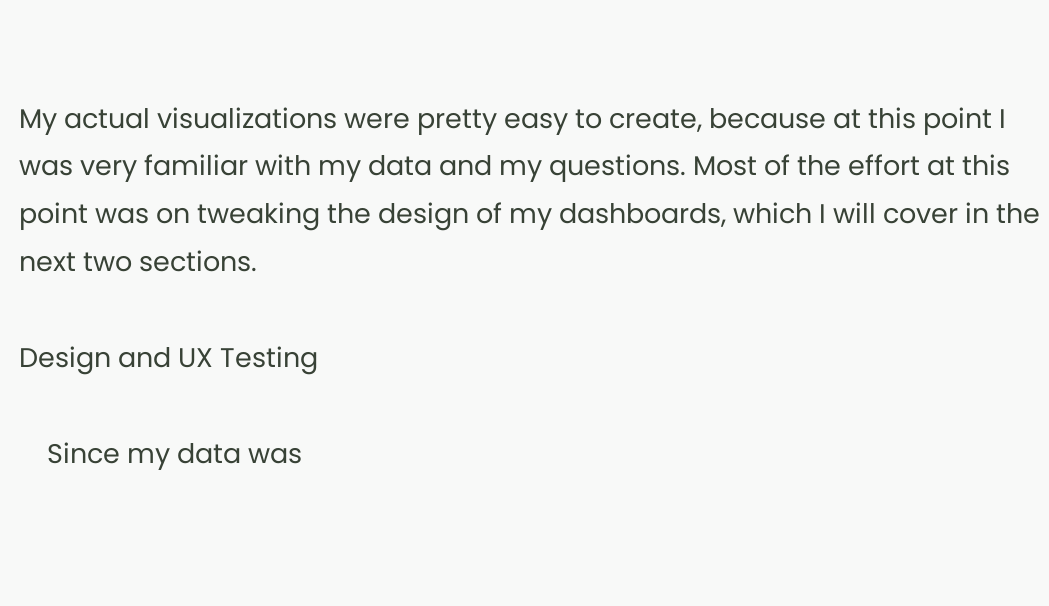My actual visualizations were pretty easy to create, because at this point I was very familiar with my data and my questions. Most of the effort at this point was on tweaking the design of my dashboards, which I will cover in the next two sections.

Design and UX Testing

    Since my data was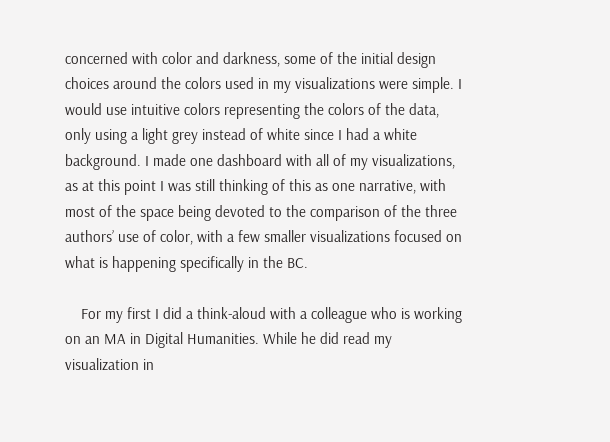concerned with color and darkness, some of the initial design choices around the colors used in my visualizations were simple. I would use intuitive colors representing the colors of the data, only using a light grey instead of white since I had a white background. I made one dashboard with all of my visualizations, as at this point I was still thinking of this as one narrative, with most of the space being devoted to the comparison of the three authors’ use of color, with a few smaller visualizations focused on what is happening specifically in the BC.

    For my first I did a think-aloud with a colleague who is working on an MA in Digital Humanities. While he did read my visualization in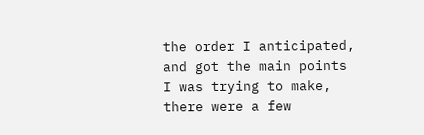the order I anticipated, and got the main points I was trying to make, there were a few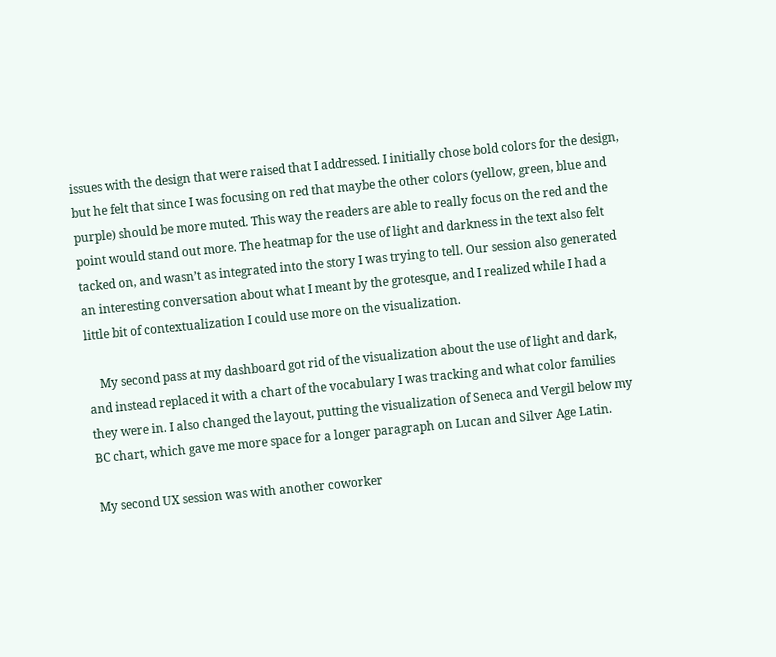issues with the design that were raised that I addressed. I initially chose bold colors for the design, but he felt that since I was focusing on red that maybe the other colors (yellow, green, blue and purple) should be more muted. This way the readers are able to really focus on the red and the point would stand out more. The heatmap for the use of light and darkness in the text also felt tacked on, and wasn’t as integrated into the story I was trying to tell. Our session also generated an interesting conversation about what I meant by the grotesque, and I realized while I had a little bit of contextualization I could use more on the visualization.

    My second pass at my dashboard got rid of the visualization about the use of light and dark, and instead replaced it with a chart of the vocabulary I was tracking and what color families they were in. I also changed the layout, putting the visualization of Seneca and Vergil below my BC chart, which gave me more space for a longer paragraph on Lucan and Silver Age Latin.

My second UX session was with another coworker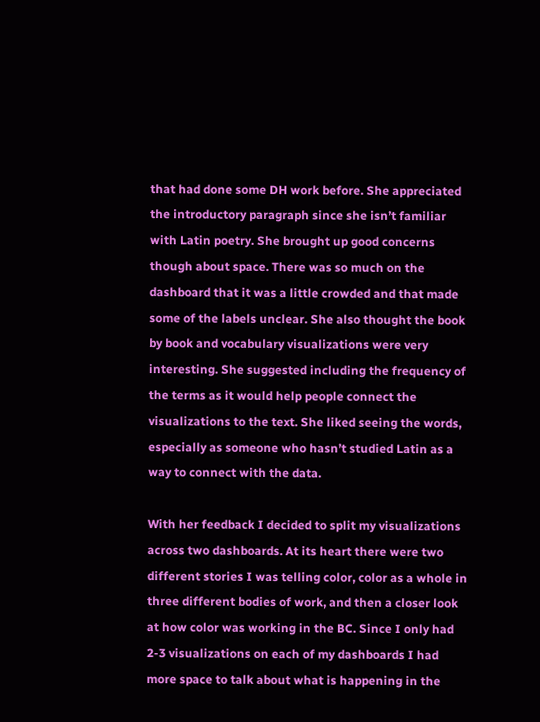that had done some DH work before. She appreciated the introductory paragraph since she isn’t familiar with Latin poetry. She brought up good concerns though about space. There was so much on the dashboard that it was a little crowded and that made some of the labels unclear. She also thought the book by book and vocabulary visualizations were very interesting. She suggested including the frequency of the terms as it would help people connect the visualizations to the text. She liked seeing the words, especially as someone who hasn’t studied Latin as a way to connect with the data.

With her feedback I decided to split my visualizations across two dashboards. At its heart there were two different stories I was telling color, color as a whole in three different bodies of work, and then a closer look at how color was working in the BC. Since I only had 2-3 visualizations on each of my dashboards I had more space to talk about what is happening in the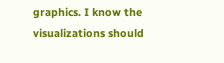graphics. I know the visualizations should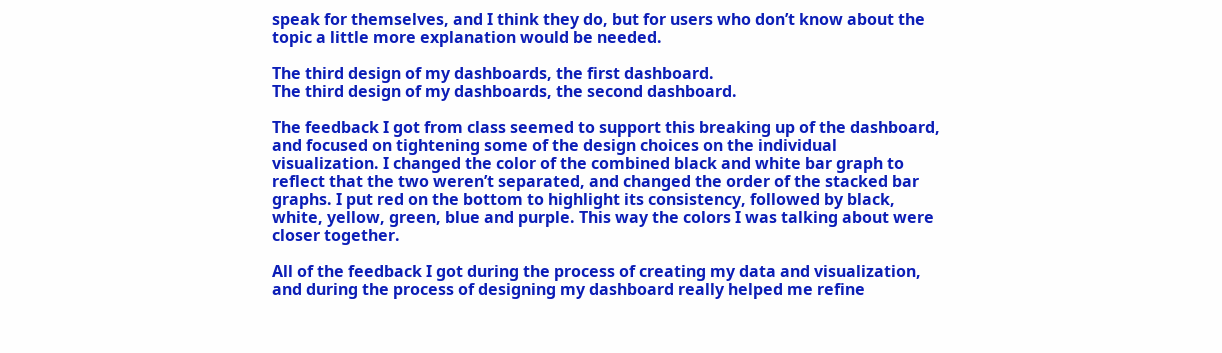speak for themselves, and I think they do, but for users who don’t know about the topic a little more explanation would be needed.

The third design of my dashboards, the first dashboard.
The third design of my dashboards, the second dashboard.

The feedback I got from class seemed to support this breaking up of the dashboard, and focused on tightening some of the design choices on the individual visualization. I changed the color of the combined black and white bar graph to reflect that the two weren’t separated, and changed the order of the stacked bar graphs. I put red on the bottom to highlight its consistency, followed by black, white, yellow, green, blue and purple. This way the colors I was talking about were closer together.

All of the feedback I got during the process of creating my data and visualization, and during the process of designing my dashboard really helped me refine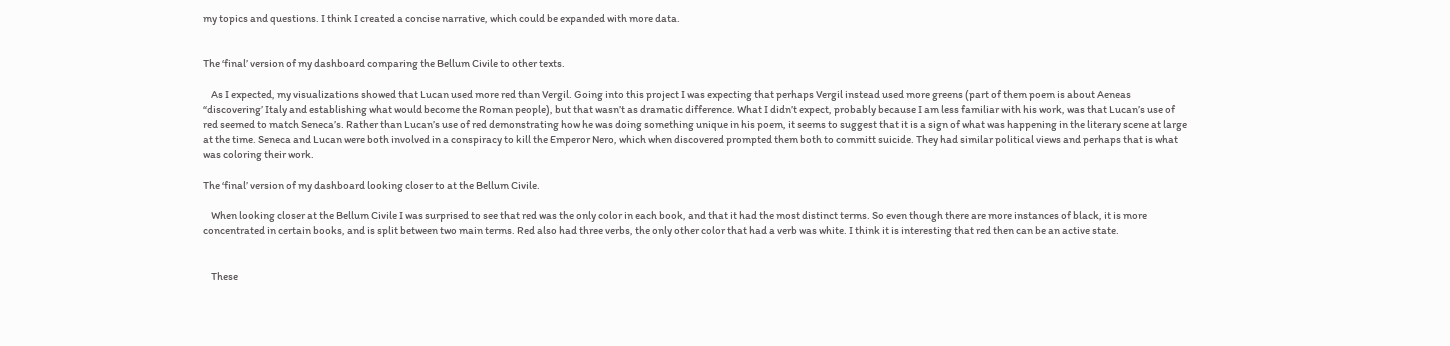my topics and questions. I think I created a concise narrative, which could be expanded with more data.


The ‘final’ version of my dashboard comparing the Bellum Civile to other texts.

    As I expected, my visualizations showed that Lucan used more red than Vergil. Going into this project I was expecting that perhaps Vergil instead used more greens (part of them poem is about Aeneas “discovering’ Italy and establishing what would become the Roman people), but that wasn’t as dramatic difference. What I didn’t expect, probably because I am less familiar with his work, was that Lucan’s use of red seemed to match Seneca’s. Rather than Lucan’s use of red demonstrating how he was doing something unique in his poem, it seems to suggest that it is a sign of what was happening in the literary scene at large at the time. Seneca and Lucan were both involved in a conspiracy to kill the Emperor Nero, which when discovered prompted them both to committ suicide. They had similar political views and perhaps that is what was coloring their work.

The ‘final’ version of my dashboard looking closer to at the Bellum Civile.

    When looking closer at the Bellum Civile I was surprised to see that red was the only color in each book, and that it had the most distinct terms. So even though there are more instances of black, it is more concentrated in certain books, and is split between two main terms. Red also had three verbs, the only other color that had a verb was white. I think it is interesting that red then can be an active state.


    These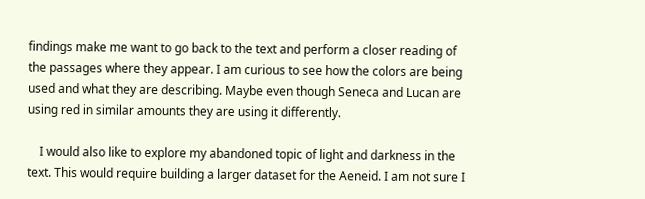findings make me want to go back to the text and perform a closer reading of the passages where they appear. I am curious to see how the colors are being used and what they are describing. Maybe even though Seneca and Lucan are using red in similar amounts they are using it differently.

    I would also like to explore my abandoned topic of light and darkness in the text. This would require building a larger dataset for the Aeneid. I am not sure I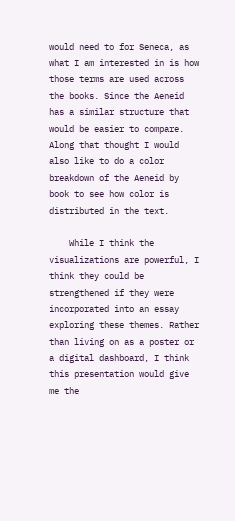would need to for Seneca, as what I am interested in is how those terms are used across the books. Since the Aeneid has a similar structure that would be easier to compare. Along that thought I would also like to do a color breakdown of the Aeneid by book to see how color is distributed in the text.

    While I think the visualizations are powerful, I think they could be strengthened if they were incorporated into an essay exploring these themes. Rather than living on as a poster or a digital dashboard, I think this presentation would give me the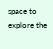space to explore the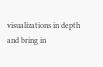visualizations in depth and bring in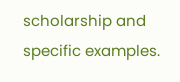scholarship and specific examples.